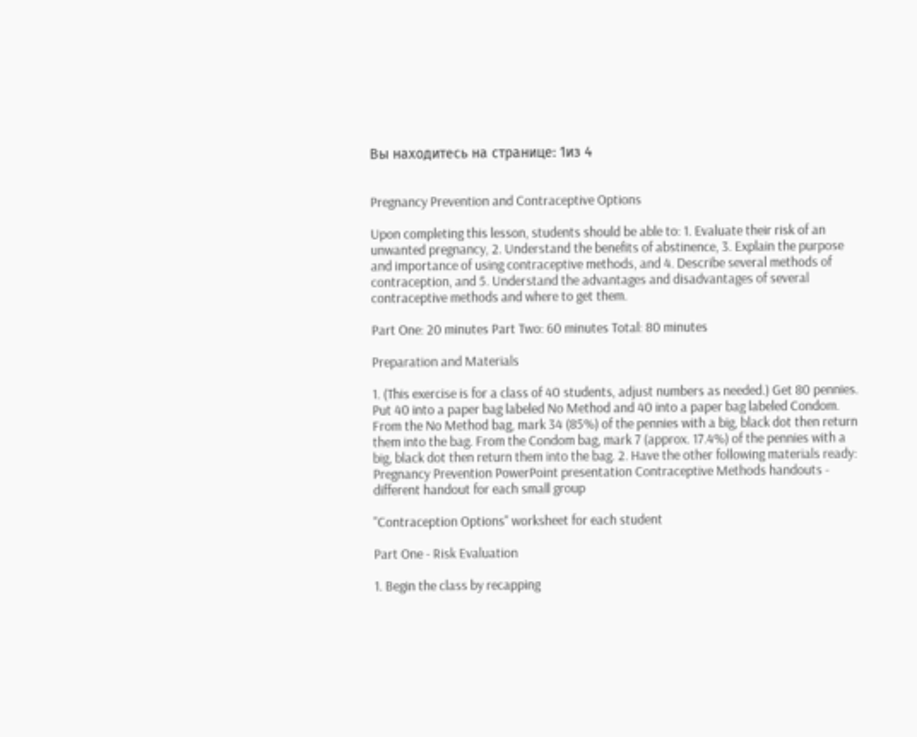Вы находитесь на странице: 1из 4


Pregnancy Prevention and Contraceptive Options

Upon completing this lesson, students should be able to: 1. Evaluate their risk of an unwanted pregnancy, 2. Understand the benefits of abstinence, 3. Explain the purpose and importance of using contraceptive methods, and 4. Describe several methods of contraception, and 5. Understand the advantages and disadvantages of several contraceptive methods and where to get them.

Part One: 20 minutes Part Two: 60 minutes Total: 80 minutes

Preparation and Materials

1. (This exercise is for a class of 40 students, adjust numbers as needed.) Get 80 pennies. Put 40 into a paper bag labeled No Method and 40 into a paper bag labeled Condom. From the No Method bag, mark 34 (85%) of the pennies with a big, black dot then return them into the bag. From the Condom bag, mark 7 (approx. 17.4%) of the pennies with a big, black dot then return them into the bag. 2. Have the other following materials ready: Pregnancy Prevention PowerPoint presentation Contraceptive Methods handouts - different handout for each small group

"Contraception Options" worksheet for each student

Part One - Risk Evaluation

1. Begin the class by recapping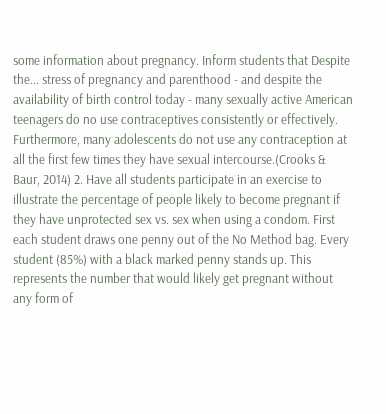some information about pregnancy. Inform students that Despite the... stress of pregnancy and parenthood - and despite the availability of birth control today - many sexually active American teenagers do no use contraceptives consistently or effectively. Furthermore, many adolescents do not use any contraception at all the first few times they have sexual intercourse.(Crooks & Baur, 2014) 2. Have all students participate in an exercise to illustrate the percentage of people likely to become pregnant if they have unprotected sex vs. sex when using a condom. First each student draws one penny out of the No Method bag. Every student (85%) with a black marked penny stands up. This represents the number that would likely get pregnant without any form of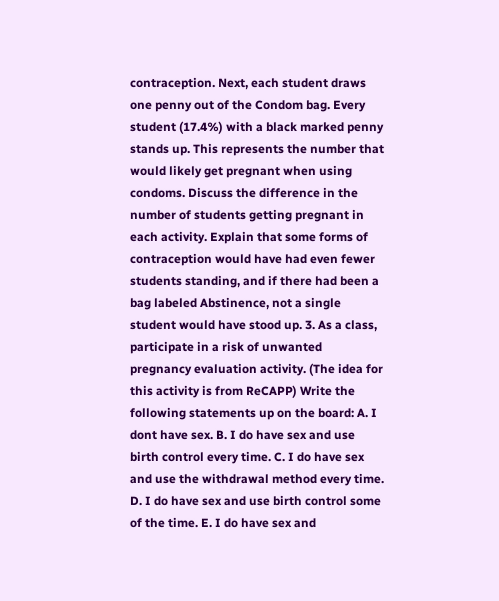contraception. Next, each student draws one penny out of the Condom bag. Every student (17.4%) with a black marked penny stands up. This represents the number that would likely get pregnant when using condoms. Discuss the difference in the number of students getting pregnant in each activity. Explain that some forms of contraception would have had even fewer students standing, and if there had been a bag labeled Abstinence, not a single student would have stood up. 3. As a class, participate in a risk of unwanted pregnancy evaluation activity. (The idea for this activity is from ReCAPP) Write the following statements up on the board: A. I dont have sex. B. I do have sex and use birth control every time. C. I do have sex and use the withdrawal method every time. D. I do have sex and use birth control some of the time. E. I do have sex and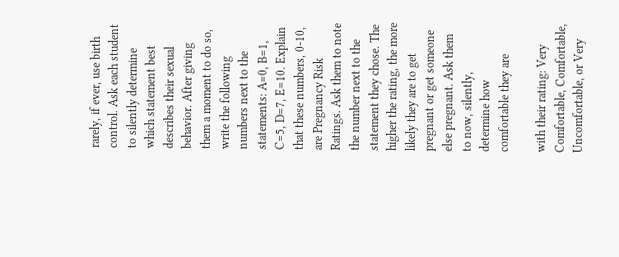rarely, if ever, use birth control. Ask each student to silently determine which statement best describes their sexual behavior. After giving them a moment to do so, write the following numbers next to the statements: A=0, B=1, C=5, D=7, E=10. Explain that these numbers, 0-10, are Pregnancy Risk Ratings. Ask them to note the number next to the statement they chose. The higher the rating, the more likely they are to get pregnant or get someone else pregnant. Ask them to now, silently, determine how comfortable they are

with their rating: Very Comfortable, Comfortable, Uncomfortable, or Very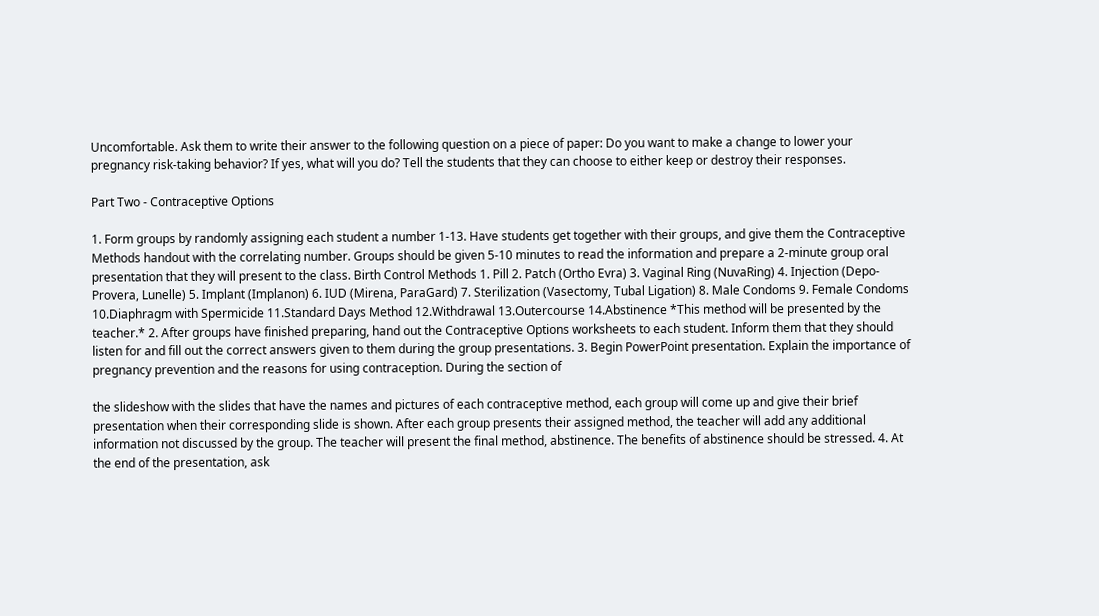Uncomfortable. Ask them to write their answer to the following question on a piece of paper: Do you want to make a change to lower your pregnancy risk-taking behavior? If yes, what will you do? Tell the students that they can choose to either keep or destroy their responses.

Part Two - Contraceptive Options

1. Form groups by randomly assigning each student a number 1-13. Have students get together with their groups, and give them the Contraceptive Methods handout with the correlating number. Groups should be given 5-10 minutes to read the information and prepare a 2-minute group oral presentation that they will present to the class. Birth Control Methods 1. Pill 2. Patch (Ortho Evra) 3. Vaginal Ring (NuvaRing) 4. Injection (Depo-Provera, Lunelle) 5. Implant (Implanon) 6. IUD (Mirena, ParaGard) 7. Sterilization (Vasectomy, Tubal Ligation) 8. Male Condoms 9. Female Condoms 10.Diaphragm with Spermicide 11.Standard Days Method 12.Withdrawal 13.Outercourse 14.Abstinence *This method will be presented by the teacher.* 2. After groups have finished preparing, hand out the Contraceptive Options worksheets to each student. Inform them that they should listen for and fill out the correct answers given to them during the group presentations. 3. Begin PowerPoint presentation. Explain the importance of pregnancy prevention and the reasons for using contraception. During the section of

the slideshow with the slides that have the names and pictures of each contraceptive method, each group will come up and give their brief presentation when their corresponding slide is shown. After each group presents their assigned method, the teacher will add any additional information not discussed by the group. The teacher will present the final method, abstinence. The benefits of abstinence should be stressed. 4. At the end of the presentation, ask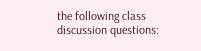the following class discussion questions: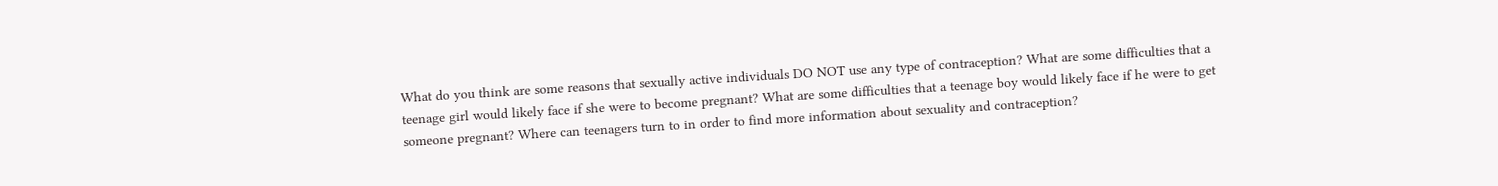What do you think are some reasons that sexually active individuals DO NOT use any type of contraception? What are some difficulties that a teenage girl would likely face if she were to become pregnant? What are some difficulties that a teenage boy would likely face if he were to get someone pregnant? Where can teenagers turn to in order to find more information about sexuality and contraception?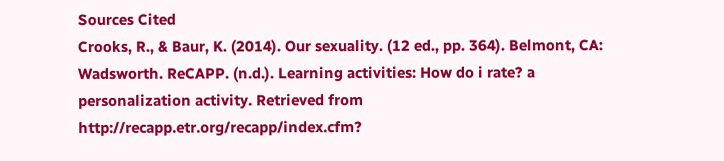Sources Cited
Crooks, R., & Baur, K. (2014). Our sexuality. (12 ed., pp. 364). Belmont, CA: Wadsworth. ReCAPP. (n.d.). Learning activities: How do i rate? a personalization activity. Retrieved from http://recapp.etr.org/recapp/index.cfm?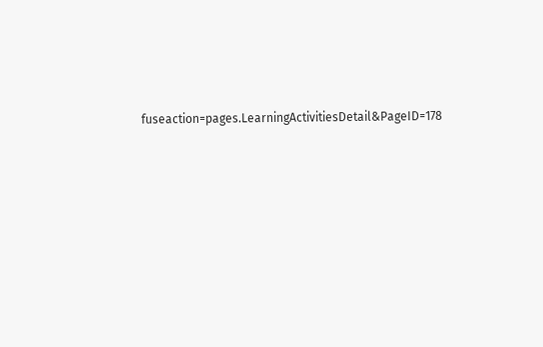fuseaction=pages.LearningActivitiesDetail&PageID=178